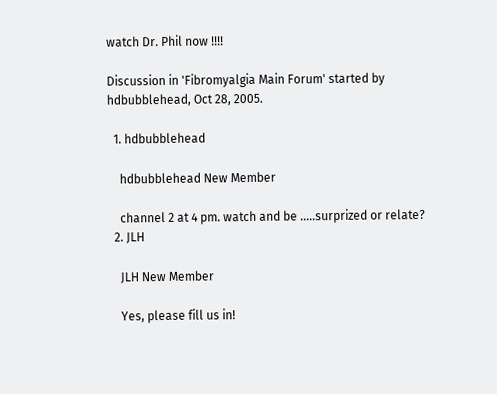watch Dr. Phil now !!!!

Discussion in 'Fibromyalgia Main Forum' started by hdbubblehead, Oct 28, 2005.

  1. hdbubblehead

    hdbubblehead New Member

    channel 2 at 4 pm. watch and be .....surprized or relate?
  2. JLH

    JLH New Member

    Yes, please fill us in!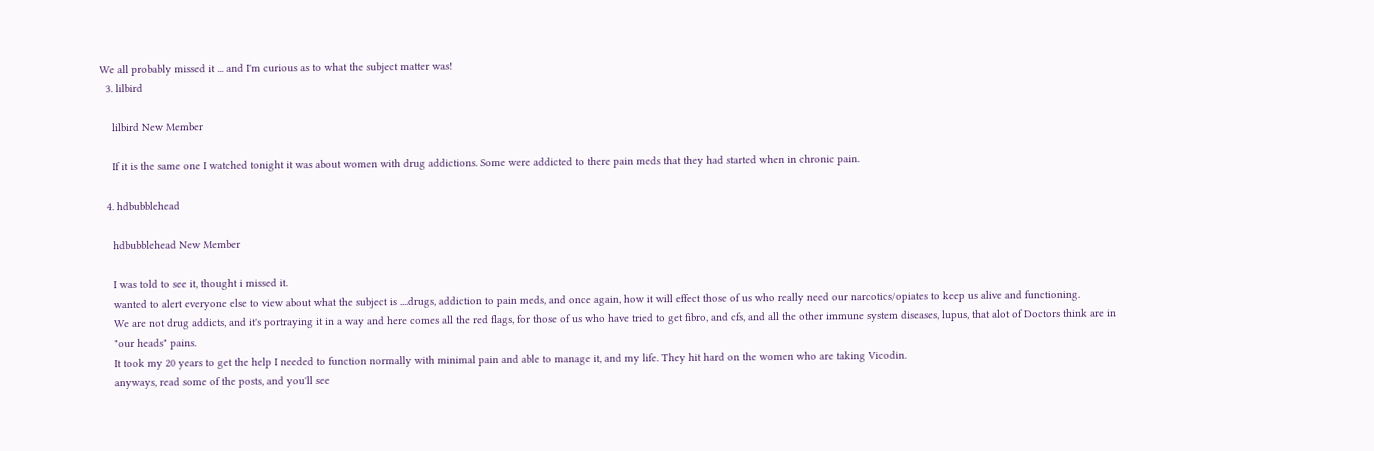We all probably missed it ... and I'm curious as to what the subject matter was!
  3. lilbird

    lilbird New Member

    If it is the same one I watched tonight it was about women with drug addictions. Some were addicted to there pain meds that they had started when in chronic pain.

  4. hdbubblehead

    hdbubblehead New Member

    I was told to see it, thought i missed it.
    wanted to alert everyone else to view about what the subject is ....drugs, addiction to pain meds, and once again, how it will effect those of us who really need our narcotics/opiates to keep us alive and functioning.
    We are not drug addicts, and it's portraying it in a way and here comes all the red flags, for those of us who have tried to get fibro, and cfs, and all the other immune system diseases, lupus, that alot of Doctors think are in
    "our heads" pains.
    It took my 20 years to get the help I needed to function normally with minimal pain and able to manage it, and my life. They hit hard on the women who are taking Vicodin.
    anyways, read some of the posts, and you'll see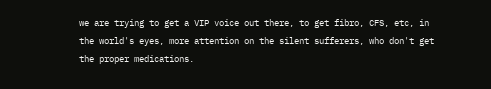we are trying to get a VIP voice out there, to get fibro, CFS, etc, in the world's eyes, more attention on the silent sufferers, who don't get the proper medications.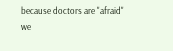because doctors are "afraid" we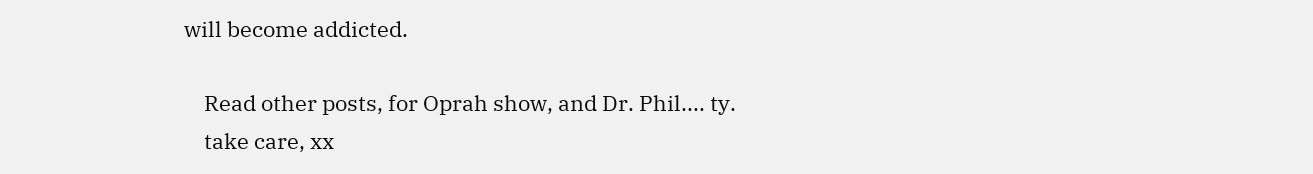will become addicted.

    Read other posts, for Oprah show, and Dr. Phil.... ty.
    take care, xx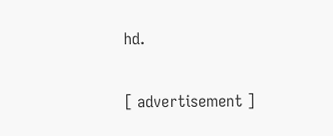hd.

[ advertisement ]